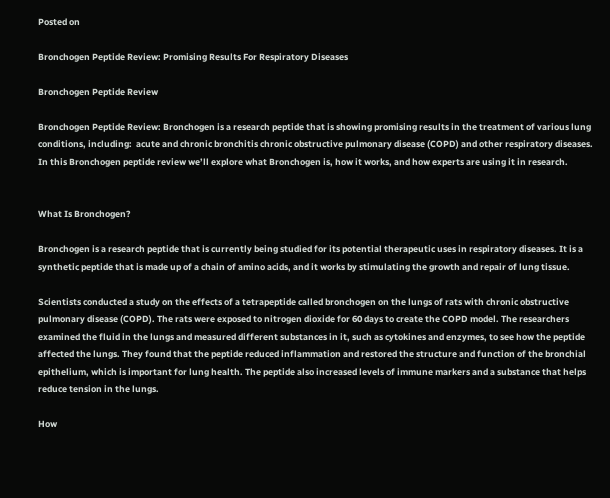Posted on

Bronchogen Peptide Review: Promising Results For Respiratory Diseases

Bronchogen Peptide Review

Bronchogen Peptide Review: Bronchogen is a research peptide that is showing promising results in the treatment of various lung conditions, including:  acute and chronic bronchitis chronic obstructive pulmonary disease (COPD) and other respiratory diseases.  In this Bronchogen peptide review we’ll explore what Bronchogen is, how it works, and how experts are using it in research.


What Is Bronchogen?

Bronchogen is a research peptide that is currently being studied for its potential therapeutic uses in respiratory diseases. It is a synthetic peptide that is made up of a chain of amino acids, and it works by stimulating the growth and repair of lung tissue.

Scientists conducted a study on the effects of a tetrapeptide called bronchogen on the lungs of rats with chronic obstructive pulmonary disease (COPD). The rats were exposed to nitrogen dioxide for 60 days to create the COPD model. The researchers examined the fluid in the lungs and measured different substances in it, such as cytokines and enzymes, to see how the peptide affected the lungs. They found that the peptide reduced inflammation and restored the structure and function of the bronchial epithelium, which is important for lung health. The peptide also increased levels of immune markers and a substance that helps reduce tension in the lungs.

How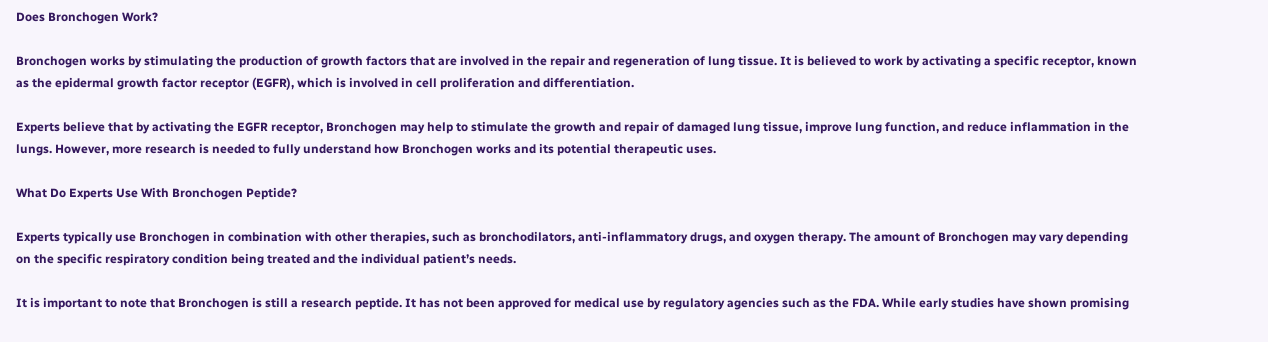Does Bronchogen Work?

Bronchogen works by stimulating the production of growth factors that are involved in the repair and regeneration of lung tissue. It is believed to work by activating a specific receptor, known as the epidermal growth factor receptor (EGFR), which is involved in cell proliferation and differentiation.

Experts believe that by activating the EGFR receptor, Bronchogen may help to stimulate the growth and repair of damaged lung tissue, improve lung function, and reduce inflammation in the lungs. However, more research is needed to fully understand how Bronchogen works and its potential therapeutic uses.

What Do Experts Use With Bronchogen Peptide?

Experts typically use Bronchogen in combination with other therapies, such as bronchodilators, anti-inflammatory drugs, and oxygen therapy. The amount of Bronchogen may vary depending on the specific respiratory condition being treated and the individual patient’s needs.

It is important to note that Bronchogen is still a research peptide. It has not been approved for medical use by regulatory agencies such as the FDA. While early studies have shown promising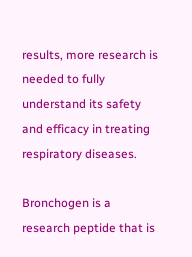results, more research is needed to fully understand its safety and efficacy in treating respiratory diseases.

Bronchogen is a research peptide that is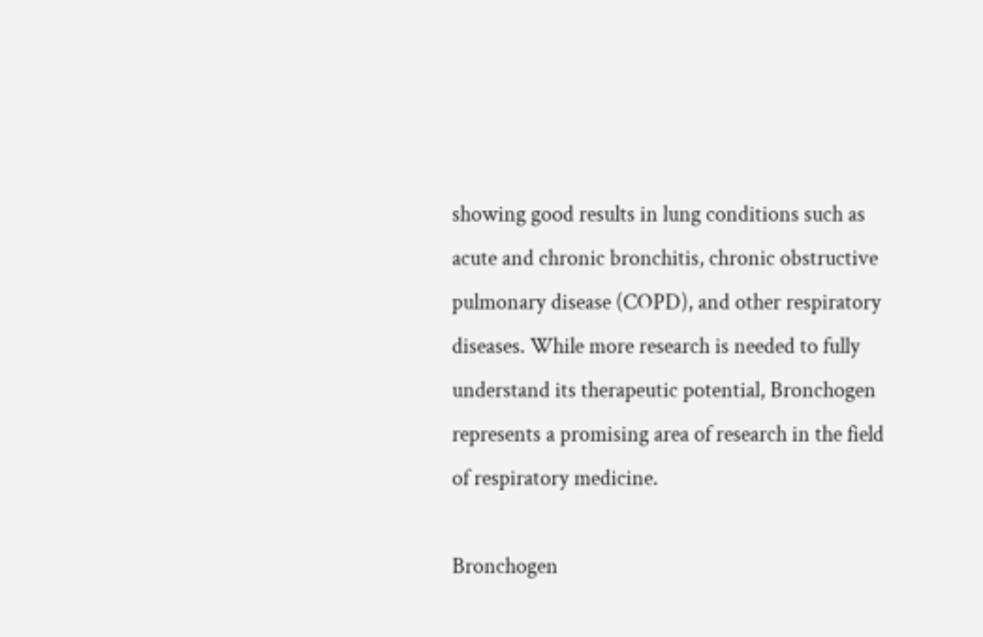showing good results in lung conditions such as acute and chronic bronchitis, chronic obstructive pulmonary disease (COPD), and other respiratory diseases. While more research is needed to fully understand its therapeutic potential, Bronchogen represents a promising area of research in the field of respiratory medicine.

Bronchogen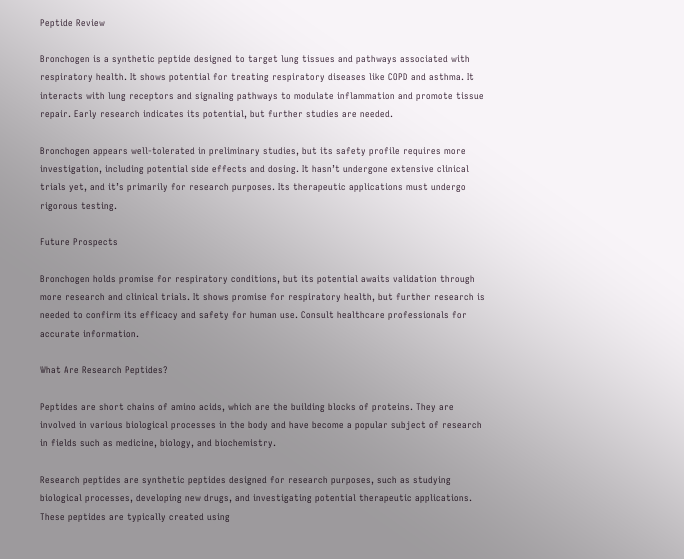Peptide Review

Bronchogen is a synthetic peptide designed to target lung tissues and pathways associated with respiratory health. It shows potential for treating respiratory diseases like COPD and asthma. It interacts with lung receptors and signaling pathways to modulate inflammation and promote tissue repair. Early research indicates its potential, but further studies are needed.

Bronchogen appears well-tolerated in preliminary studies, but its safety profile requires more investigation, including potential side effects and dosing. It hasn’t undergone extensive clinical trials yet, and it’s primarily for research purposes. Its therapeutic applications must undergo rigorous testing.

Future Prospects

Bronchogen holds promise for respiratory conditions, but its potential awaits validation through more research and clinical trials. It shows promise for respiratory health, but further research is needed to confirm its efficacy and safety for human use. Consult healthcare professionals for accurate information.

What Are Research Peptides?

Peptides are short chains of amino acids, which are the building blocks of proteins. They are involved in various biological processes in the body and have become a popular subject of research in fields such as medicine, biology, and biochemistry.

Research peptides are synthetic peptides designed for research purposes, such as studying biological processes, developing new drugs, and investigating potential therapeutic applications. These peptides are typically created using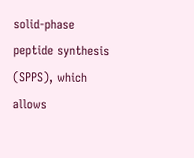solid-phase peptide synthesis (SPPS), which allows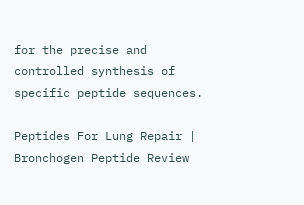for the precise and controlled synthesis of specific peptide sequences.

Peptides For Lung Repair | Bronchogen Peptide Review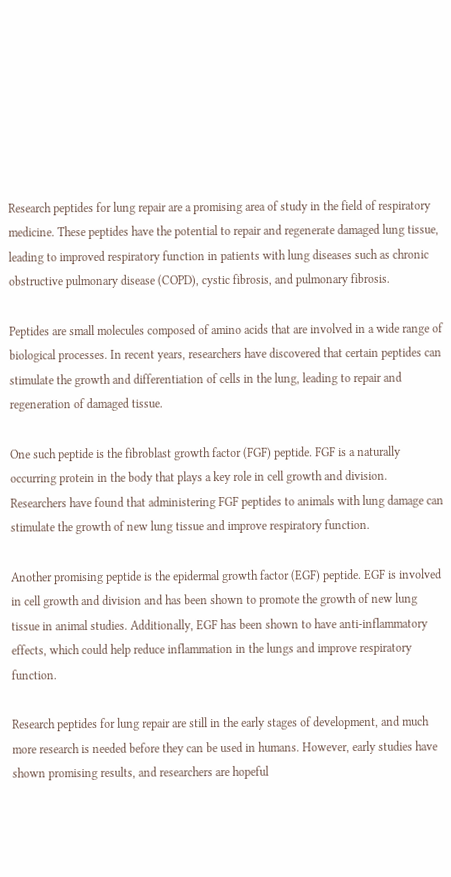Research peptides for lung repair are a promising area of study in the field of respiratory medicine. These peptides have the potential to repair and regenerate damaged lung tissue, leading to improved respiratory function in patients with lung diseases such as chronic obstructive pulmonary disease (COPD), cystic fibrosis, and pulmonary fibrosis.

Peptides are small molecules composed of amino acids that are involved in a wide range of biological processes. In recent years, researchers have discovered that certain peptides can stimulate the growth and differentiation of cells in the lung, leading to repair and regeneration of damaged tissue.

One such peptide is the fibroblast growth factor (FGF) peptide. FGF is a naturally occurring protein in the body that plays a key role in cell growth and division. Researchers have found that administering FGF peptides to animals with lung damage can stimulate the growth of new lung tissue and improve respiratory function.

Another promising peptide is the epidermal growth factor (EGF) peptide. EGF is involved in cell growth and division and has been shown to promote the growth of new lung tissue in animal studies. Additionally, EGF has been shown to have anti-inflammatory effects, which could help reduce inflammation in the lungs and improve respiratory function.

Research peptides for lung repair are still in the early stages of development, and much more research is needed before they can be used in humans. However, early studies have shown promising results, and researchers are hopeful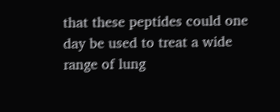that these peptides could one day be used to treat a wide range of lung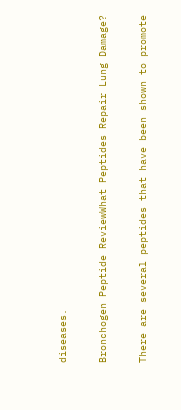diseases.

Bronchogen Peptide ReviewWhat Peptides Repair Lung Damage?

There are several peptides that have been shown to promote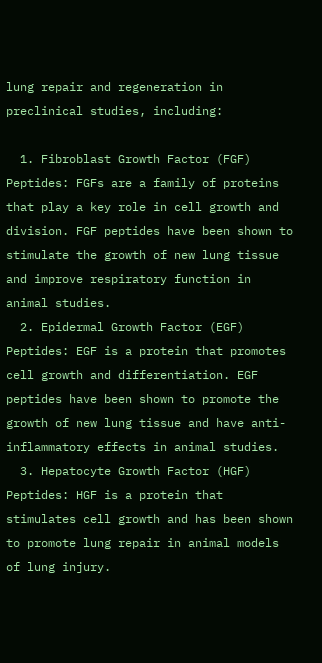lung repair and regeneration in preclinical studies, including:

  1. Fibroblast Growth Factor (FGF) Peptides: FGFs are a family of proteins that play a key role in cell growth and division. FGF peptides have been shown to stimulate the growth of new lung tissue and improve respiratory function in animal studies.
  2. Epidermal Growth Factor (EGF) Peptides: EGF is a protein that promotes cell growth and differentiation. EGF peptides have been shown to promote the growth of new lung tissue and have anti-inflammatory effects in animal studies.
  3. Hepatocyte Growth Factor (HGF) Peptides: HGF is a protein that stimulates cell growth and has been shown to promote lung repair in animal models of lung injury.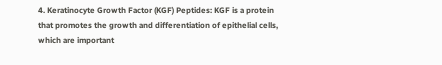4. Keratinocyte Growth Factor (KGF) Peptides: KGF is a protein that promotes the growth and differentiation of epithelial cells, which are important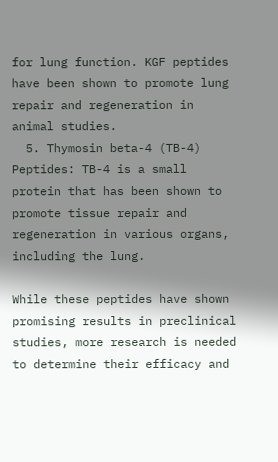for lung function. KGF peptides have been shown to promote lung repair and regeneration in animal studies.
  5. Thymosin beta-4 (TB-4) Peptides: TB-4 is a small protein that has been shown to promote tissue repair and regeneration in various organs, including the lung.

While these peptides have shown promising results in preclinical studies, more research is needed to determine their efficacy and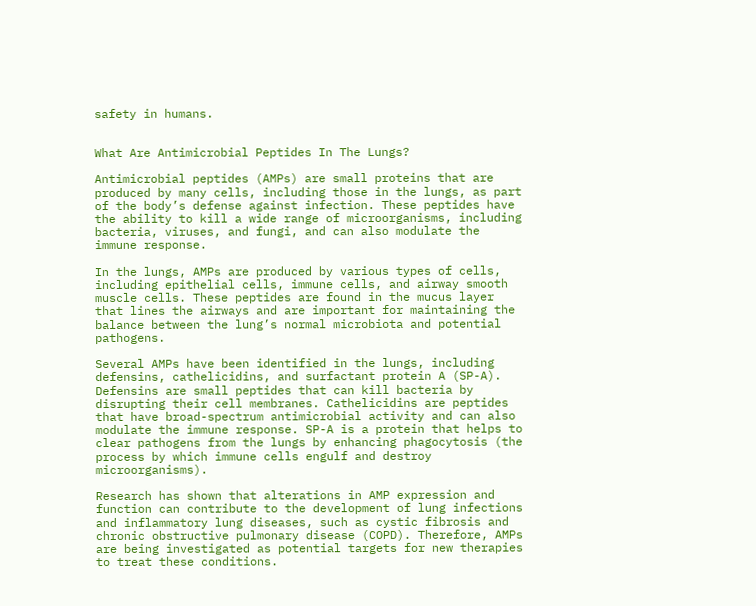safety in humans.


What Are Antimicrobial Peptides In The Lungs?

Antimicrobial peptides (AMPs) are small proteins that are produced by many cells, including those in the lungs, as part of the body’s defense against infection. These peptides have the ability to kill a wide range of microorganisms, including bacteria, viruses, and fungi, and can also modulate the immune response.

In the lungs, AMPs are produced by various types of cells, including epithelial cells, immune cells, and airway smooth muscle cells. These peptides are found in the mucus layer that lines the airways and are important for maintaining the balance between the lung’s normal microbiota and potential pathogens.

Several AMPs have been identified in the lungs, including defensins, cathelicidins, and surfactant protein A (SP-A). Defensins are small peptides that can kill bacteria by disrupting their cell membranes. Cathelicidins are peptides that have broad-spectrum antimicrobial activity and can also modulate the immune response. SP-A is a protein that helps to clear pathogens from the lungs by enhancing phagocytosis (the process by which immune cells engulf and destroy microorganisms).

Research has shown that alterations in AMP expression and function can contribute to the development of lung infections and inflammatory lung diseases, such as cystic fibrosis and chronic obstructive pulmonary disease (COPD). Therefore, AMPs are being investigated as potential targets for new therapies to treat these conditions.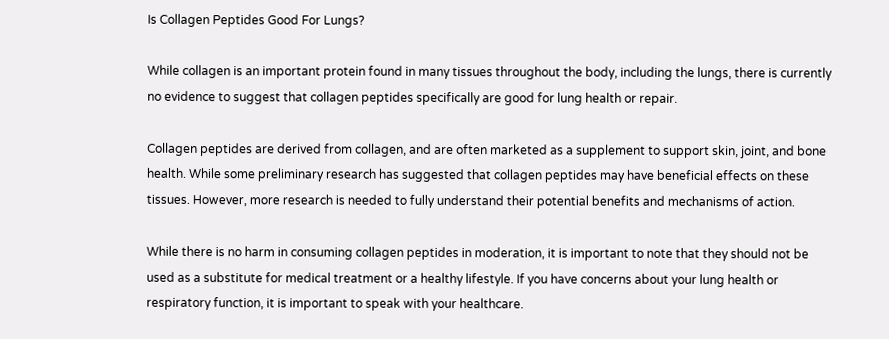Is Collagen Peptides Good For Lungs?

While collagen is an important protein found in many tissues throughout the body, including the lungs, there is currently no evidence to suggest that collagen peptides specifically are good for lung health or repair.

Collagen peptides are derived from collagen, and are often marketed as a supplement to support skin, joint, and bone health. While some preliminary research has suggested that collagen peptides may have beneficial effects on these tissues. However, more research is needed to fully understand their potential benefits and mechanisms of action.

While there is no harm in consuming collagen peptides in moderation, it is important to note that they should not be used as a substitute for medical treatment or a healthy lifestyle. If you have concerns about your lung health or respiratory function, it is important to speak with your healthcare.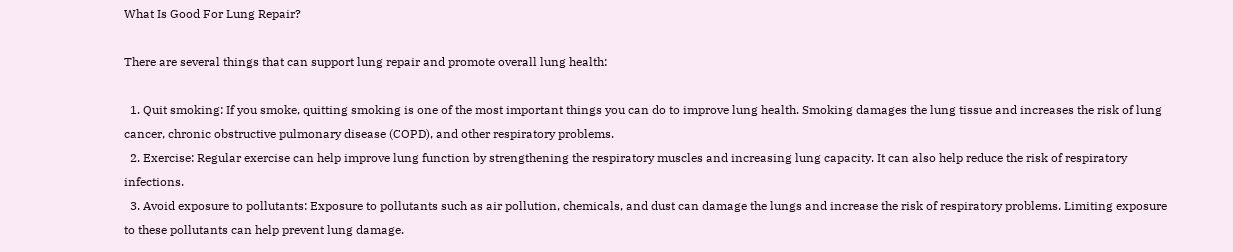What Is Good For Lung Repair?

There are several things that can support lung repair and promote overall lung health:

  1. Quit smoking: If you smoke, quitting smoking is one of the most important things you can do to improve lung health. Smoking damages the lung tissue and increases the risk of lung cancer, chronic obstructive pulmonary disease (COPD), and other respiratory problems.
  2. Exercise: Regular exercise can help improve lung function by strengthening the respiratory muscles and increasing lung capacity. It can also help reduce the risk of respiratory infections.
  3. Avoid exposure to pollutants: Exposure to pollutants such as air pollution, chemicals, and dust can damage the lungs and increase the risk of respiratory problems. Limiting exposure to these pollutants can help prevent lung damage.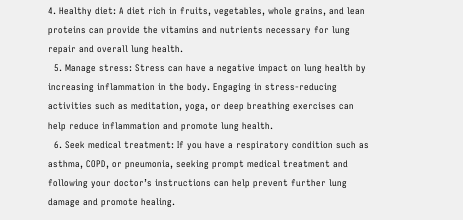4. Healthy diet: A diet rich in fruits, vegetables, whole grains, and lean proteins can provide the vitamins and nutrients necessary for lung repair and overall lung health.
  5. Manage stress: Stress can have a negative impact on lung health by increasing inflammation in the body. Engaging in stress-reducing activities such as meditation, yoga, or deep breathing exercises can help reduce inflammation and promote lung health.
  6. Seek medical treatment: If you have a respiratory condition such as asthma, COPD, or pneumonia, seeking prompt medical treatment and following your doctor’s instructions can help prevent further lung damage and promote healing.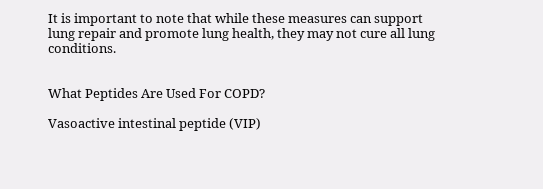It is important to note that while these measures can support lung repair and promote lung health, they may not cure all lung conditions.


What Peptides Are Used For COPD?

Vasoactive intestinal peptide (VIP)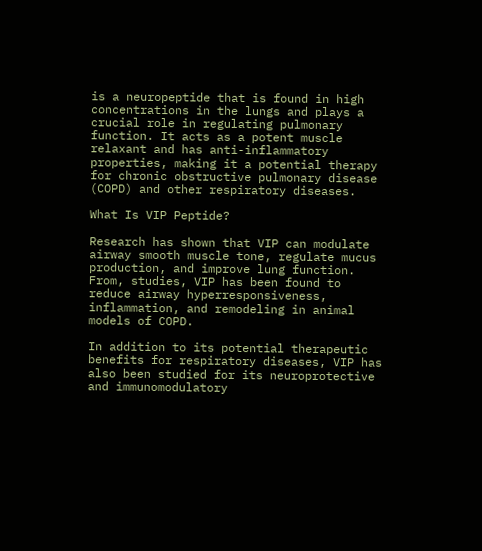is a neuropeptide that is found in high concentrations in the lungs and plays a crucial role in regulating pulmonary function. It acts as a potent muscle relaxant and has anti-inflammatory properties, making it a potential therapy for chronic obstructive pulmonary disease (COPD) and other respiratory diseases.

What Is VIP Peptide?

Research has shown that VIP can modulate airway smooth muscle tone, regulate mucus production, and improve lung function. From, studies, VIP has been found to reduce airway hyperresponsiveness, inflammation, and remodeling in animal models of COPD.

In addition to its potential therapeutic benefits for respiratory diseases, VIP has also been studied for its neuroprotective and immunomodulatory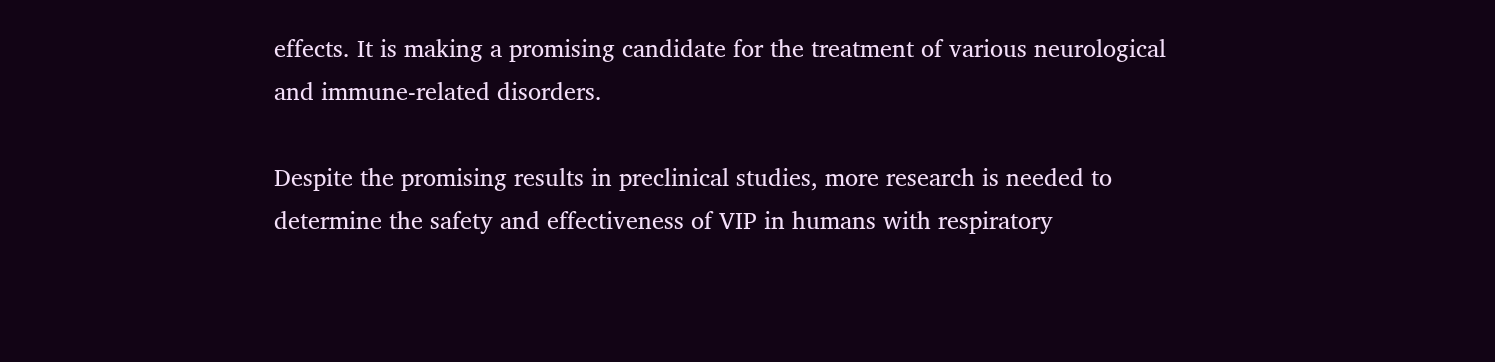effects. It is making a promising candidate for the treatment of various neurological and immune-related disorders.

Despite the promising results in preclinical studies, more research is needed to determine the safety and effectiveness of VIP in humans with respiratory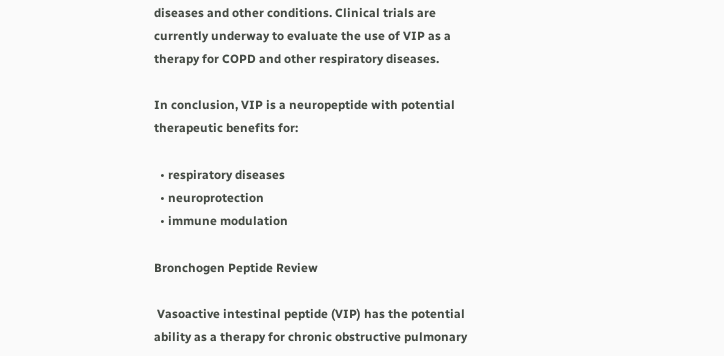diseases and other conditions. Clinical trials are currently underway to evaluate the use of VIP as a therapy for COPD and other respiratory diseases.

In conclusion, VIP is a neuropeptide with potential therapeutic benefits for:

  • respiratory diseases
  • neuroprotection
  • immune modulation

Bronchogen Peptide Review

 Vasoactive intestinal peptide (VIP) has the potential ability as a therapy for chronic obstructive pulmonary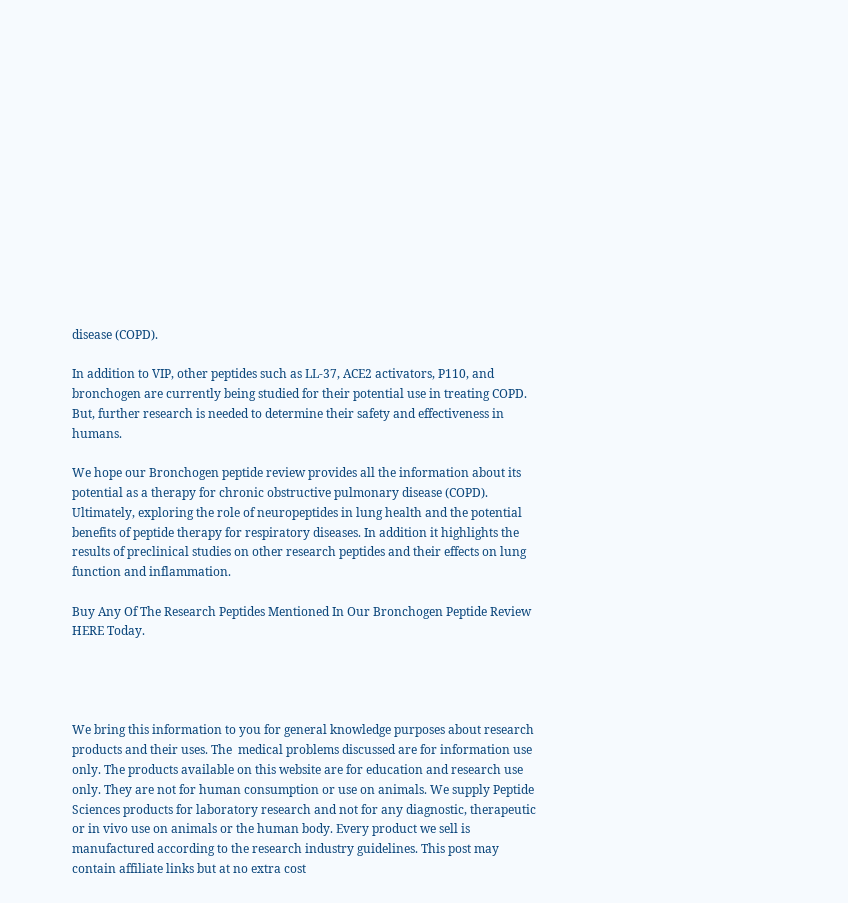disease (COPD).

In addition to VIP, other peptides such as LL-37, ACE2 activators, P110, and bronchogen are currently being studied for their potential use in treating COPD. But, further research is needed to determine their safety and effectiveness in humans.

We hope our Bronchogen peptide review provides all the information about its potential as a therapy for chronic obstructive pulmonary disease (COPD). Ultimately, exploring the role of neuropeptides in lung health and the potential benefits of peptide therapy for respiratory diseases. In addition it highlights the results of preclinical studies on other research peptides and their effects on lung function and inflammation.

Buy Any Of The Research Peptides Mentioned In Our Bronchogen Peptide Review HERE Today.




We bring this information to you for general knowledge purposes about research products and their uses. The  medical problems discussed are for information use only. The products available on this website are for education and research use only. They are not for human consumption or use on animals. We supply Peptide Sciences products for laboratory research and not for any diagnostic, therapeutic or in vivo use on animals or the human body. Every product we sell is manufactured according to the research industry guidelines. This post may contain affiliate links but at no extra cost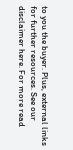to you the buyer. Plus, external links for further resources. See our disclaimer here. For more read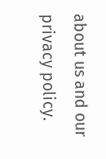about us and our privacy policy.